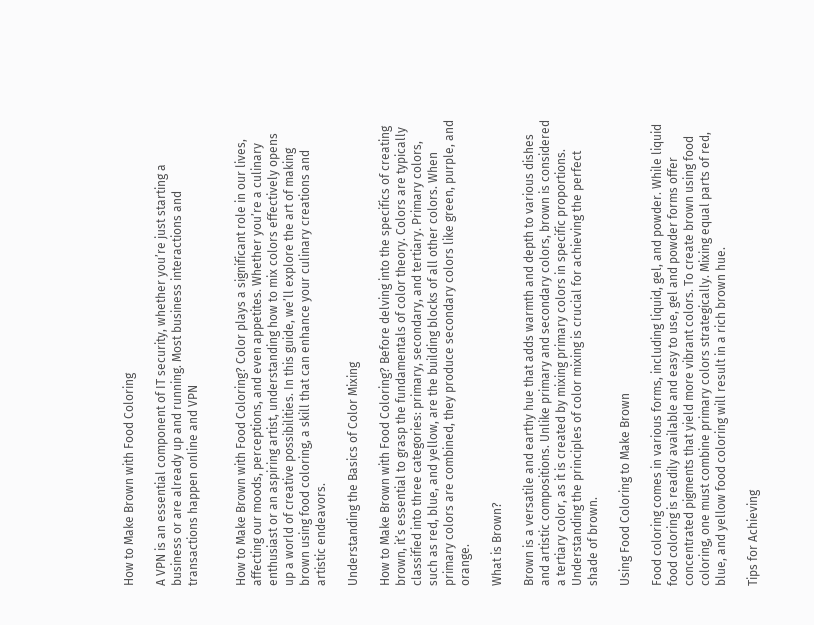How to Make Brown with Food Coloring

A VPN is an essential component of IT security, whether you’re just starting a business or are already up and running. Most business interactions and transactions happen online and VPN


How to Make Brown with Food Coloring? Color plays a significant role in our lives, affecting our moods, perceptions, and even appetites. Whether you’re a culinary enthusiast or an aspiring artist, understanding how to mix colors effectively opens up a world of creative possibilities. In this guide, we’ll explore the art of making brown using food coloring, a skill that can enhance your culinary creations and artistic endeavors.

Understanding the Basics of Color Mixing

How to Make Brown with Food Coloring? Before delving into the specifics of creating brown, it’s essential to grasp the fundamentals of color theory. Colors are typically classified into three categories: primary, secondary, and tertiary. Primary colors, such as red, blue, and yellow, are the building blocks of all other colors. When primary colors are combined, they produce secondary colors like green, purple, and orange.

What is Brown?

Brown is a versatile and earthy hue that adds warmth and depth to various dishes and artistic compositions. Unlike primary and secondary colors, brown is considered a tertiary color, as it is created by mixing primary colors in specific proportions. Understanding the principles of color mixing is crucial for achieving the perfect shade of brown.

Using Food Coloring to Make Brown

Food coloring comes in various forms, including liquid, gel, and powder. While liquid food coloring is readily available and easy to use, gel and powder forms offer concentrated pigments that yield more vibrant colors. To create brown using food coloring, one must combine primary colors strategically. Mixing equal parts of red, blue, and yellow food coloring will result in a rich brown hue.

Tips for Achieving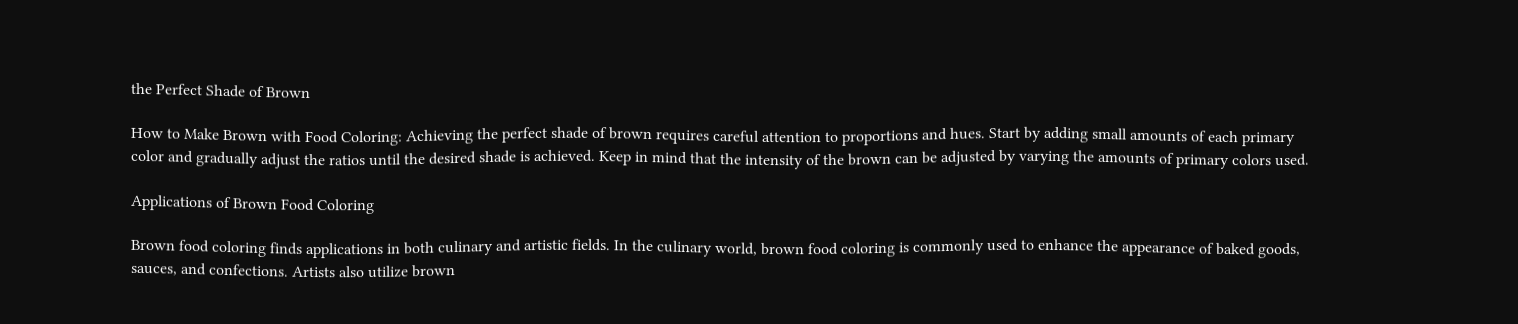the Perfect Shade of Brown

How to Make Brown with Food Coloring: Achieving the perfect shade of brown requires careful attention to proportions and hues. Start by adding small amounts of each primary color and gradually adjust the ratios until the desired shade is achieved. Keep in mind that the intensity of the brown can be adjusted by varying the amounts of primary colors used.

Applications of Brown Food Coloring

Brown food coloring finds applications in both culinary and artistic fields. In the culinary world, brown food coloring is commonly used to enhance the appearance of baked goods, sauces, and confections. Artists also utilize brown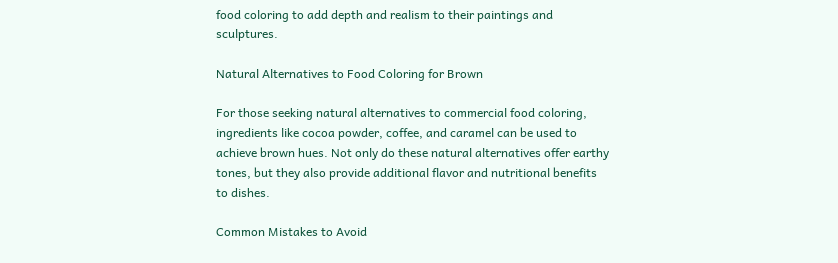food coloring to add depth and realism to their paintings and sculptures.

Natural Alternatives to Food Coloring for Brown

For those seeking natural alternatives to commercial food coloring, ingredients like cocoa powder, coffee, and caramel can be used to achieve brown hues. Not only do these natural alternatives offer earthy tones, but they also provide additional flavor and nutritional benefits to dishes.

Common Mistakes to Avoid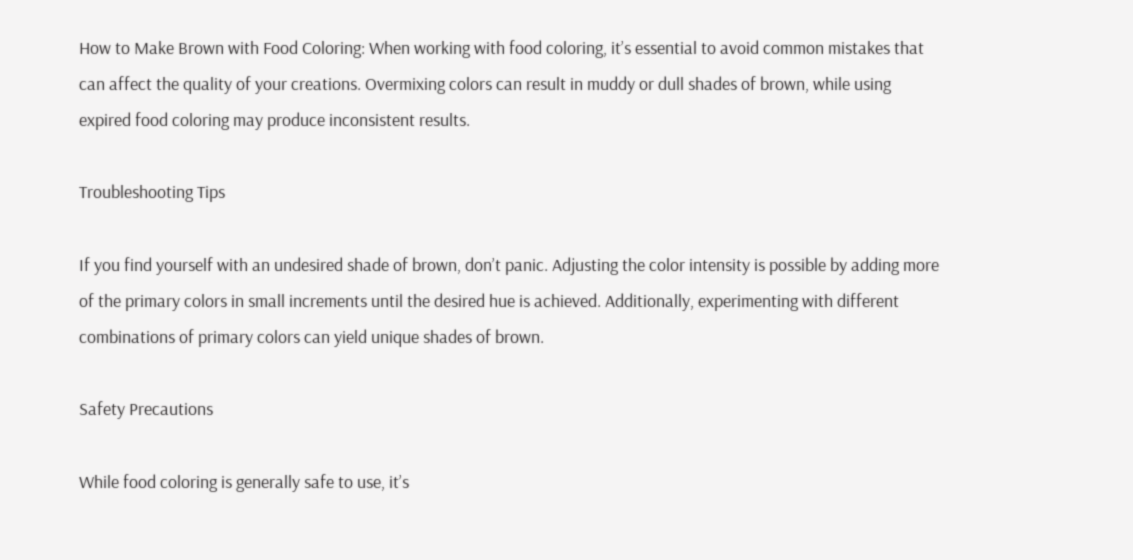How to Make Brown with Food Coloring: When working with food coloring, it’s essential to avoid common mistakes that can affect the quality of your creations. Overmixing colors can result in muddy or dull shades of brown, while using expired food coloring may produce inconsistent results.

Troubleshooting Tips

If you find yourself with an undesired shade of brown, don’t panic. Adjusting the color intensity is possible by adding more of the primary colors in small increments until the desired hue is achieved. Additionally, experimenting with different combinations of primary colors can yield unique shades of brown.

Safety Precautions

While food coloring is generally safe to use, it’s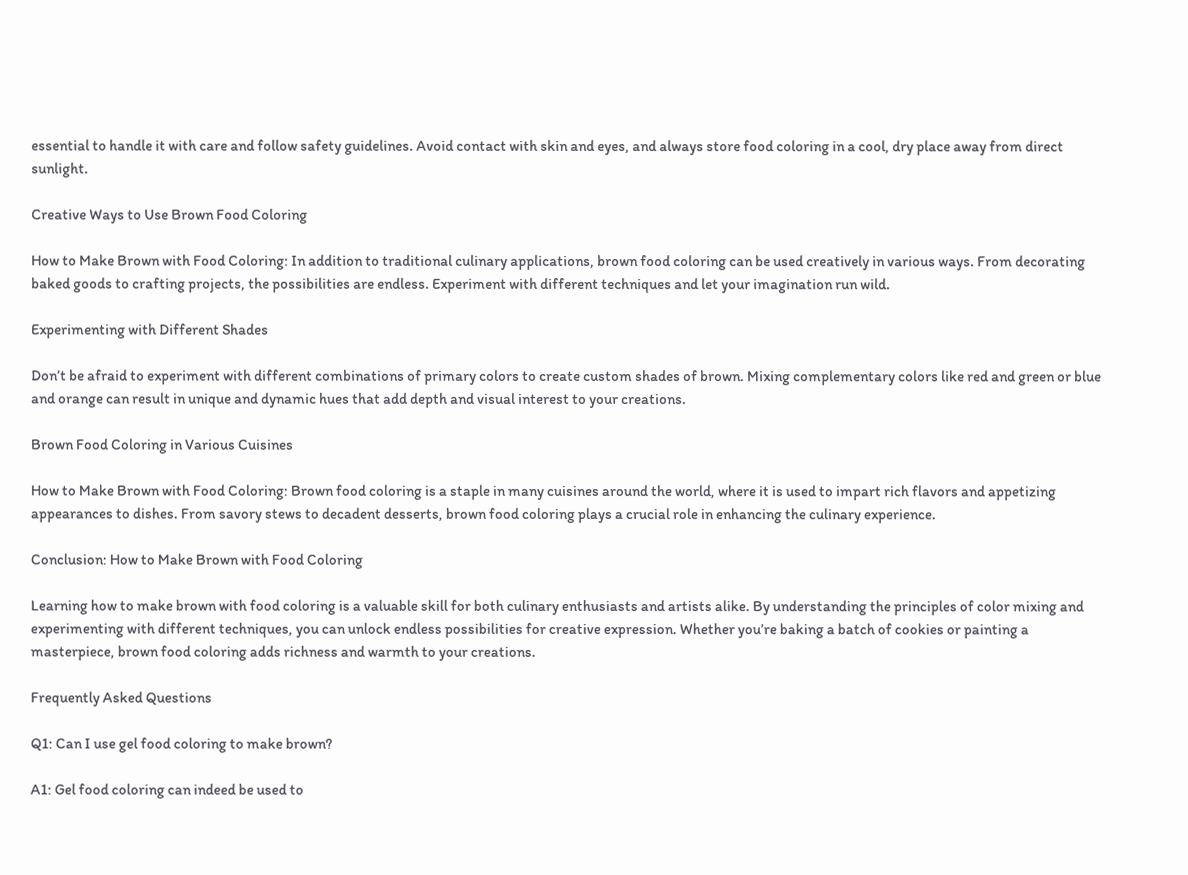essential to handle it with care and follow safety guidelines. Avoid contact with skin and eyes, and always store food coloring in a cool, dry place away from direct sunlight.

Creative Ways to Use Brown Food Coloring

How to Make Brown with Food Coloring: In addition to traditional culinary applications, brown food coloring can be used creatively in various ways. From decorating baked goods to crafting projects, the possibilities are endless. Experiment with different techniques and let your imagination run wild.

Experimenting with Different Shades

Don’t be afraid to experiment with different combinations of primary colors to create custom shades of brown. Mixing complementary colors like red and green or blue and orange can result in unique and dynamic hues that add depth and visual interest to your creations.

Brown Food Coloring in Various Cuisines

How to Make Brown with Food Coloring: Brown food coloring is a staple in many cuisines around the world, where it is used to impart rich flavors and appetizing appearances to dishes. From savory stews to decadent desserts, brown food coloring plays a crucial role in enhancing the culinary experience.

Conclusion: How to Make Brown with Food Coloring

Learning how to make brown with food coloring is a valuable skill for both culinary enthusiasts and artists alike. By understanding the principles of color mixing and experimenting with different techniques, you can unlock endless possibilities for creative expression. Whether you’re baking a batch of cookies or painting a masterpiece, brown food coloring adds richness and warmth to your creations.

Frequently Asked Questions

Q1: Can I use gel food coloring to make brown?

A1: Gel food coloring can indeed be used to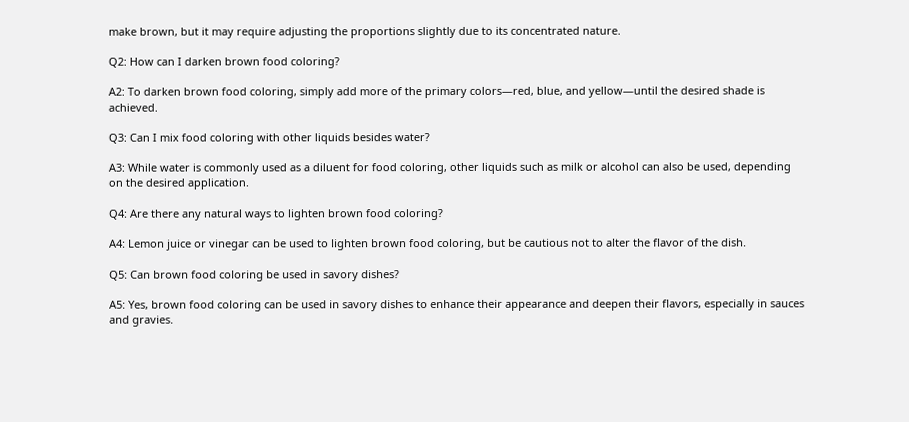make brown, but it may require adjusting the proportions slightly due to its concentrated nature.

Q2: How can I darken brown food coloring?

A2: To darken brown food coloring, simply add more of the primary colors—red, blue, and yellow—until the desired shade is achieved.

Q3: Can I mix food coloring with other liquids besides water?

A3: While water is commonly used as a diluent for food coloring, other liquids such as milk or alcohol can also be used, depending on the desired application.

Q4: Are there any natural ways to lighten brown food coloring?

A4: Lemon juice or vinegar can be used to lighten brown food coloring, but be cautious not to alter the flavor of the dish.

Q5: Can brown food coloring be used in savory dishes?

A5: Yes, brown food coloring can be used in savory dishes to enhance their appearance and deepen their flavors, especially in sauces and gravies.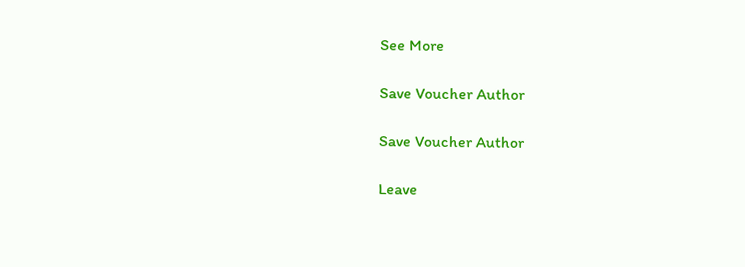See More

Save Voucher Author

Save Voucher Author

Leave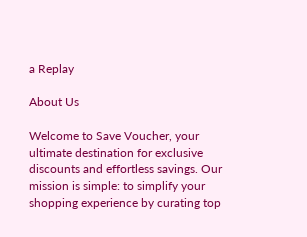a Replay

About Us

Welcome to Save Voucher, your ultimate destination for exclusive discounts and effortless savings. Our mission is simple: to simplify your shopping experience by curating top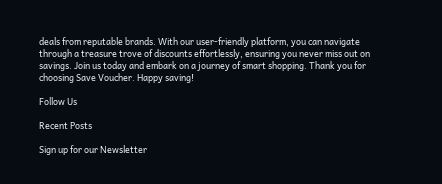deals from reputable brands. With our user-friendly platform, you can navigate through a treasure trove of discounts effortlessly, ensuring you never miss out on savings. Join us today and embark on a journey of smart shopping. Thank you for choosing Save Voucher. Happy saving!

Follow Us

Recent Posts

Sign up for our Newsletter